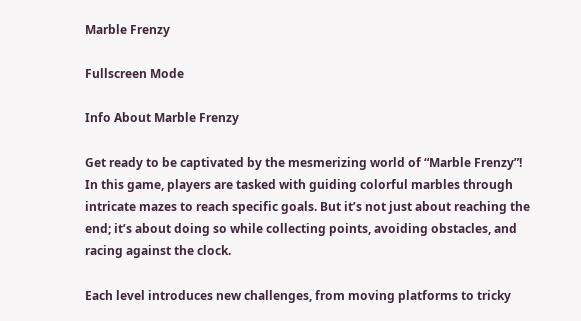Marble Frenzy

Fullscreen Mode

Info About Marble Frenzy

Get ready to be captivated by the mesmerizing world of “Marble Frenzy”! In this game, players are tasked with guiding colorful marbles through intricate mazes to reach specific goals. But it’s not just about reaching the end; it’s about doing so while collecting points, avoiding obstacles, and racing against the clock.

Each level introduces new challenges, from moving platforms to tricky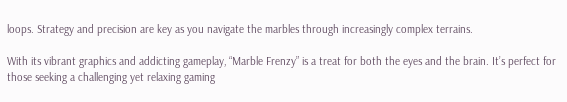loops. Strategy and precision are key as you navigate the marbles through increasingly complex terrains.

With its vibrant graphics and addicting gameplay, “Marble Frenzy” is a treat for both the eyes and the brain. It’s perfect for those seeking a challenging yet relaxing gaming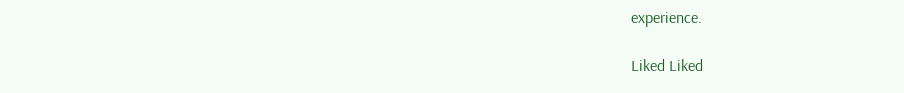experience.

Liked Liked